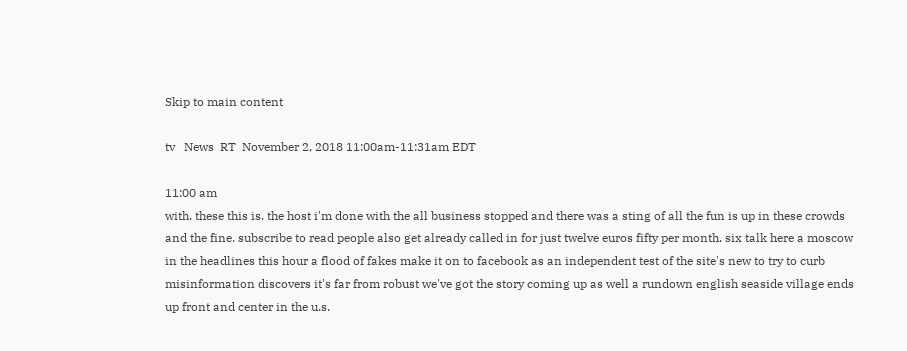Skip to main content

tv   News  RT  November 2, 2018 11:00am-11:31am EDT

11:00 am
with. these this is. the host i'm done with the all business stopped and there was a sting of all the fun is up in these crowds and the fine. subscribe to read people also get already called in for just twelve euros fifty per month. six talk here a moscow in the headlines this hour a flood of fakes make it on to facebook as an independent test of the site's new to try to curb misinformation discovers it's far from robust we've got the story coming up as well a rundown english seaside village ends up front and center in the u.s.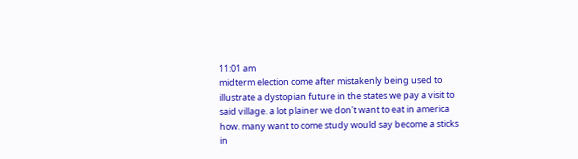11:01 am
midterm election come after mistakenly being used to illustrate a dystopian future in the states we pay a visit to said village. a lot plainer we don't want to eat in america how. many want to come study would say become a sticks in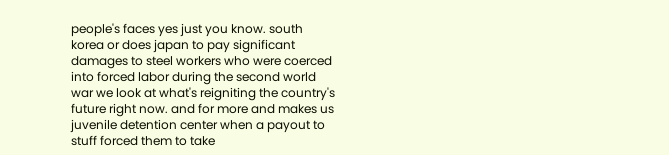people's faces yes just you know. south korea or does japan to pay significant damages to steel workers who were coerced into forced labor during the second world war we look at what's reigniting the country's future right now. and for more and makes us juvenile detention center when a payout to stuff forced them to take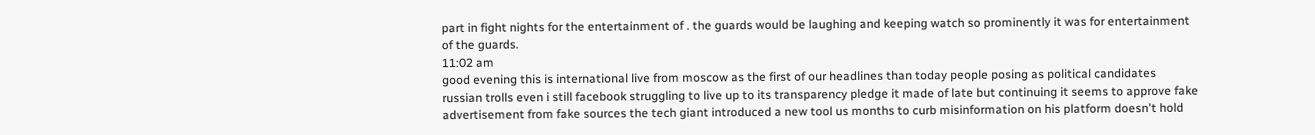part in fight nights for the entertainment of . the guards would be laughing and keeping watch so prominently it was for entertainment of the guards.
11:02 am
good evening this is international live from moscow as the first of our headlines than today people posing as political candidates russian trolls even i still facebook struggling to live up to its transparency pledge it made of late but continuing it seems to approve fake advertisement from fake sources the tech giant introduced a new tool us months to curb misinformation on his platform doesn't hold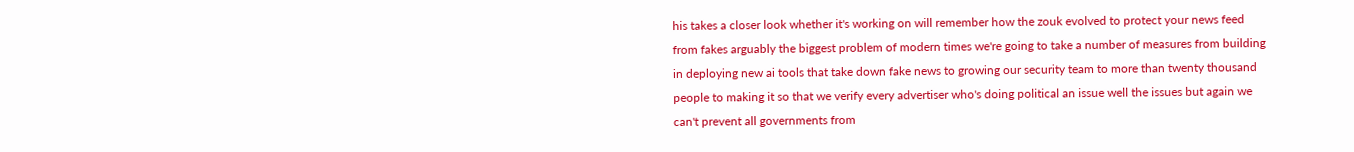his takes a closer look whether it's working on will remember how the zouk evolved to protect your news feed from fakes arguably the biggest problem of modern times we're going to take a number of measures from building in deploying new ai tools that take down fake news to growing our security team to more than twenty thousand people to making it so that we verify every advertiser who's doing political an issue well the issues but again we can't prevent all governments from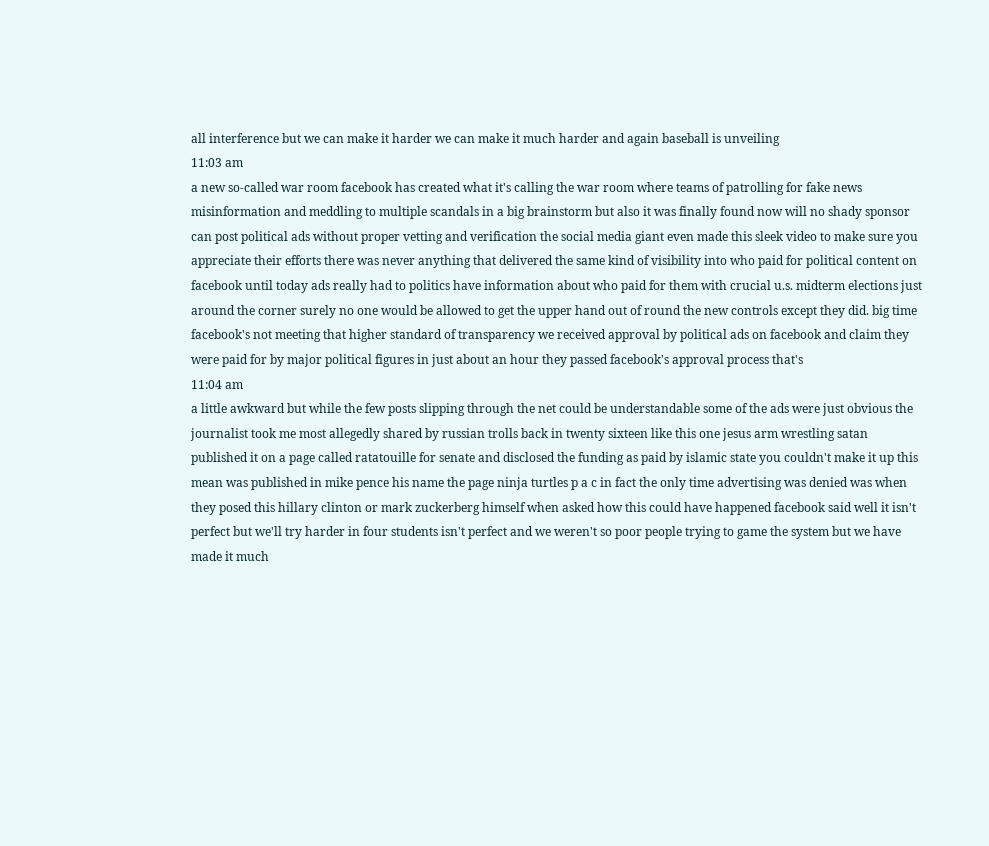all interference but we can make it harder we can make it much harder and again baseball is unveiling
11:03 am
a new so-called war room facebook has created what it's calling the war room where teams of patrolling for fake news misinformation and meddling to multiple scandals in a big brainstorm but also it was finally found now will no shady sponsor can post political ads without proper vetting and verification the social media giant even made this sleek video to make sure you appreciate their efforts there was never anything that delivered the same kind of visibility into who paid for political content on facebook until today ads really had to politics have information about who paid for them with crucial u.s. midterm elections just around the corner surely no one would be allowed to get the upper hand out of round the new controls except they did. big time facebook's not meeting that higher standard of transparency we received approval by political ads on facebook and claim they were paid for by major political figures in just about an hour they passed facebook's approval process that's
11:04 am
a little awkward but while the few posts slipping through the net could be understandable some of the ads were just obvious the journalist took me most allegedly shared by russian trolls back in twenty sixteen like this one jesus arm wrestling satan published it on a page called ratatouille for senate and disclosed the funding as paid by islamic state you couldn't make it up this mean was published in mike pence his name the page ninja turtles p a c in fact the only time advertising was denied was when they posed this hillary clinton or mark zuckerberg himself when asked how this could have happened facebook said well it isn't perfect but we'll try harder in four students isn't perfect and we weren't so poor people trying to game the system but we have made it much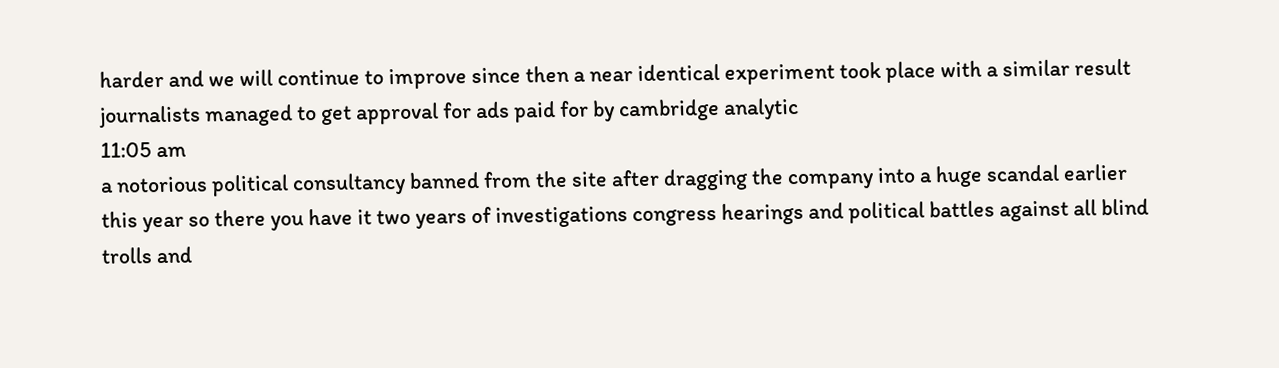harder and we will continue to improve since then a near identical experiment took place with a similar result journalists managed to get approval for ads paid for by cambridge analytic
11:05 am
a notorious political consultancy banned from the site after dragging the company into a huge scandal earlier this year so there you have it two years of investigations congress hearings and political battles against all blind trolls and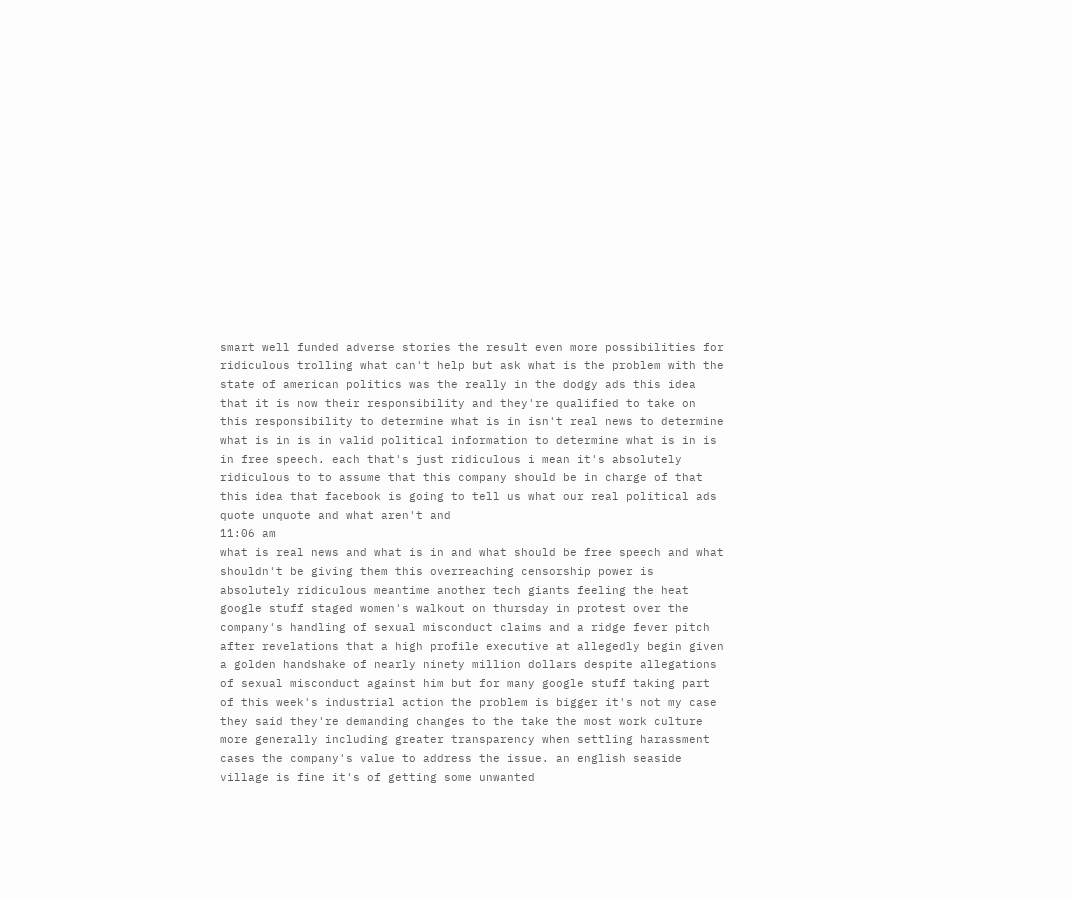smart well funded adverse stories the result even more possibilities for ridiculous trolling what can't help but ask what is the problem with the state of american politics was the really in the dodgy ads this idea that it is now their responsibility and they're qualified to take on this responsibility to determine what is in isn't real news to determine what is in is in valid political information to determine what is in is in free speech. each that's just ridiculous i mean it's absolutely ridiculous to to assume that this company should be in charge of that this idea that facebook is going to tell us what our real political ads quote unquote and what aren't and
11:06 am
what is real news and what is in and what should be free speech and what shouldn't be giving them this overreaching censorship power is absolutely ridiculous meantime another tech giants feeling the heat google stuff staged women's walkout on thursday in protest over the company's handling of sexual misconduct claims and a ridge fever pitch after revelations that a high profile executive at allegedly begin given a golden handshake of nearly ninety million dollars despite allegations of sexual misconduct against him but for many google stuff taking part of this week's industrial action the problem is bigger it's not my case they said they're demanding changes to the take the most work culture more generally including greater transparency when settling harassment cases the company's value to address the issue. an english seaside village is fine it's of getting some unwanted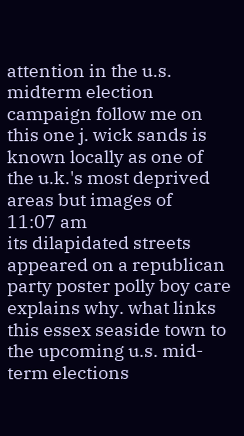attention in the u.s. midterm election campaign follow me on this one j. wick sands is known locally as one of the u.k.'s most deprived areas but images of
11:07 am
its dilapidated streets appeared on a republican party poster polly boy care explains why. what links this essex seaside town to the upcoming u.s. mid-term elections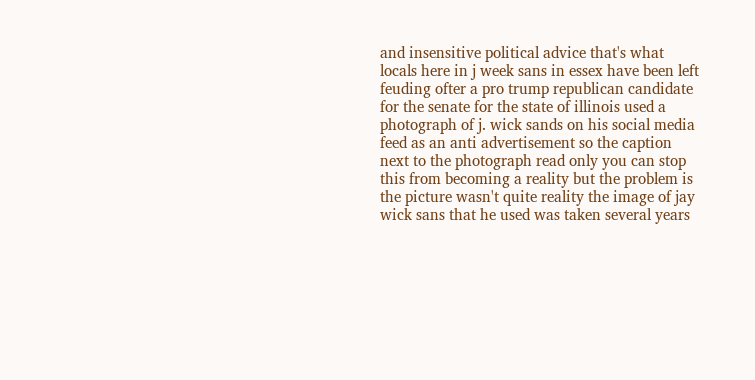and insensitive political advice that's what locals here in j week sans in essex have been left feuding ofter a pro trump republican candidate for the senate for the state of illinois used a photograph of j. wick sands on his social media feed as an anti advertisement so the caption next to the photograph read only you can stop this from becoming a reality but the problem is the picture wasn't quite reality the image of jay wick sans that he used was taken several years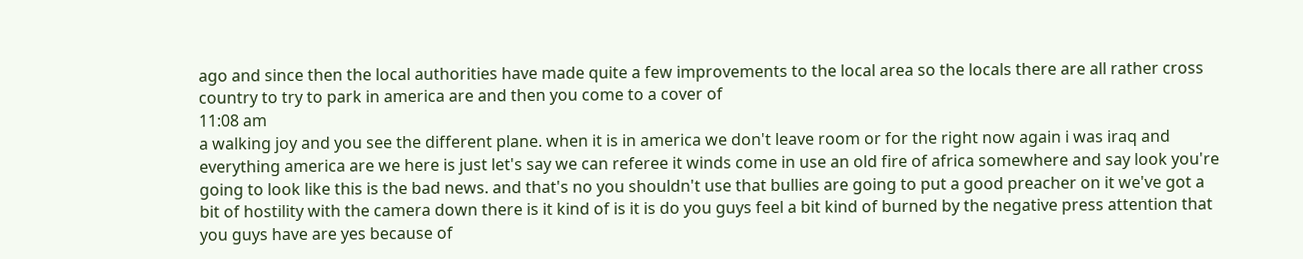ago and since then the local authorities have made quite a few improvements to the local area so the locals there are all rather cross country to try to park in america are and then you come to a cover of
11:08 am
a walking joy and you see the different plane. when it is in america we don't leave room or for the right now again i was iraq and everything america are we here is just let's say we can referee it winds come in use an old fire of africa somewhere and say look you're going to look like this is the bad news. and that's no you shouldn't use that bullies are going to put a good preacher on it we've got a bit of hostility with the camera down there is it kind of is it is do you guys feel a bit kind of burned by the negative press attention that you guys have are yes because of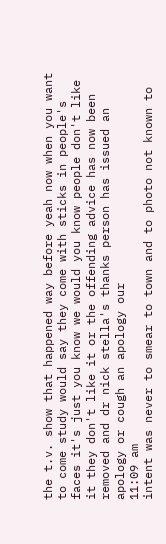the t.v. show that happened way before yeah now when you want to come study would say they come with sticks in people's faces it's just you know we would you know people don't like it they don't like it or the offending advice has now been removed and dr nick stella's thanks person has issued an apology or cough an apology our
11:09 am
intent was never to smear to town and to photo not known to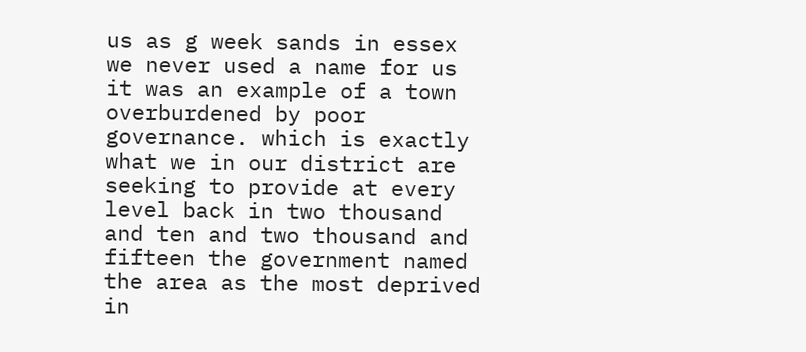us as g week sands in essex we never used a name for us it was an example of a town overburdened by poor governance. which is exactly what we in our district are seeking to provide at every level back in two thousand and ten and two thousand and fifteen the government named the area as the most deprived in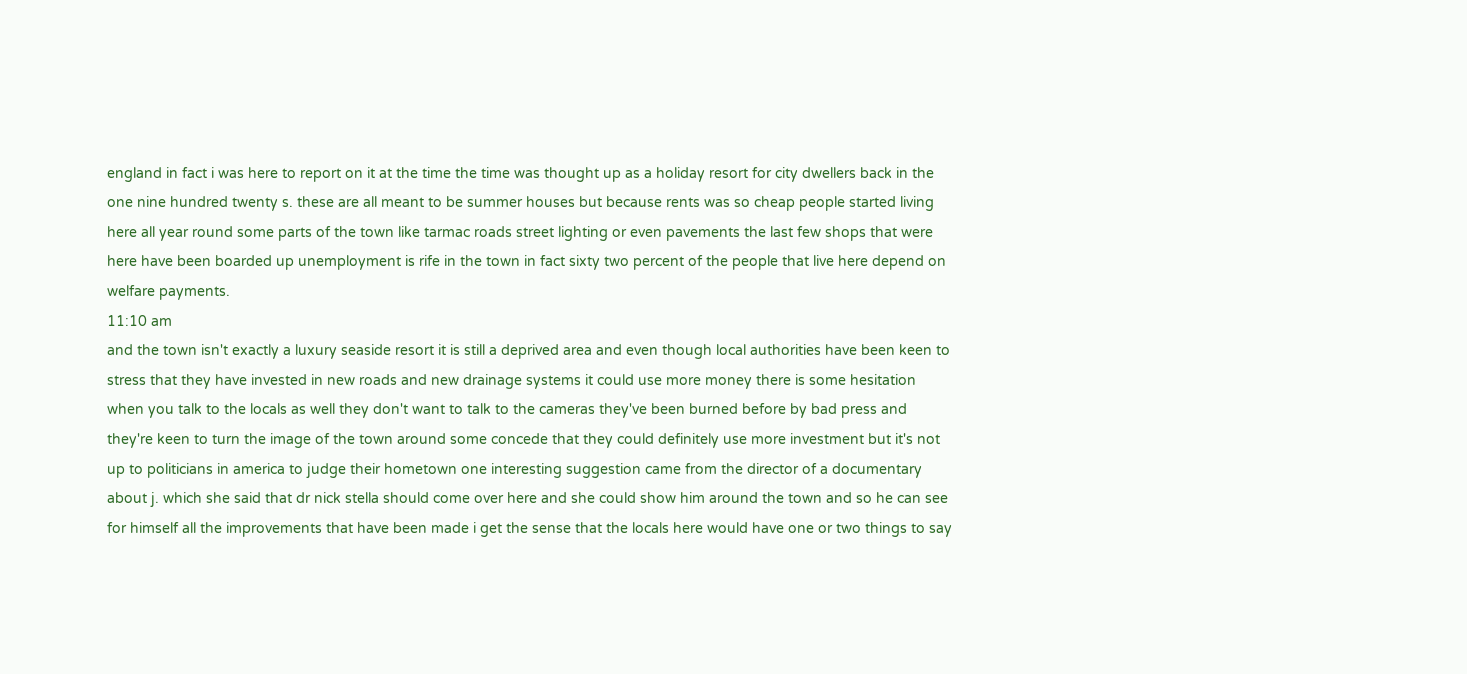england in fact i was here to report on it at the time the time was thought up as a holiday resort for city dwellers back in the one nine hundred twenty s. these are all meant to be summer houses but because rents was so cheap people started living here all year round some parts of the town like tarmac roads street lighting or even pavements the last few shops that were here have been boarded up unemployment is rife in the town in fact sixty two percent of the people that live here depend on welfare payments.
11:10 am
and the town isn't exactly a luxury seaside resort it is still a deprived area and even though local authorities have been keen to stress that they have invested in new roads and new drainage systems it could use more money there is some hesitation when you talk to the locals as well they don't want to talk to the cameras they've been burned before by bad press and they're keen to turn the image of the town around some concede that they could definitely use more investment but it's not up to politicians in america to judge their hometown one interesting suggestion came from the director of a documentary about j. which she said that dr nick stella should come over here and she could show him around the town and so he can see for himself all the improvements that have been made i get the sense that the locals here would have one or two things to say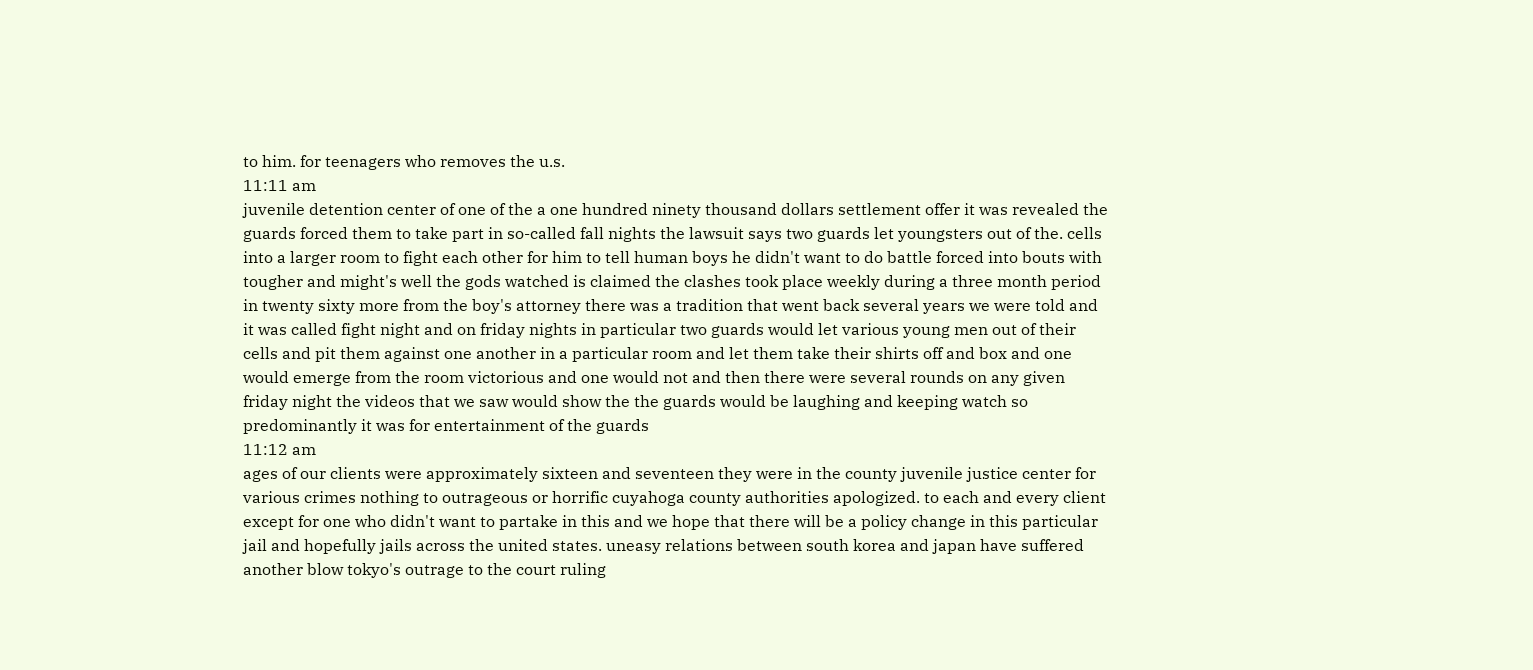to him. for teenagers who removes the u.s.
11:11 am
juvenile detention center of one of the a one hundred ninety thousand dollars settlement offer it was revealed the guards forced them to take part in so-called fall nights the lawsuit says two guards let youngsters out of the. cells into a larger room to fight each other for him to tell human boys he didn't want to do battle forced into bouts with tougher and might's well the gods watched is claimed the clashes took place weekly during a three month period in twenty sixty more from the boy's attorney there was a tradition that went back several years we were told and it was called fight night and on friday nights in particular two guards would let various young men out of their cells and pit them against one another in a particular room and let them take their shirts off and box and one would emerge from the room victorious and one would not and then there were several rounds on any given friday night the videos that we saw would show the the guards would be laughing and keeping watch so predominantly it was for entertainment of the guards
11:12 am
ages of our clients were approximately sixteen and seventeen they were in the county juvenile justice center for various crimes nothing to outrageous or horrific cuyahoga county authorities apologized. to each and every client except for one who didn't want to partake in this and we hope that there will be a policy change in this particular jail and hopefully jails across the united states. uneasy relations between south korea and japan have suffered another blow tokyo's outrage to the court ruling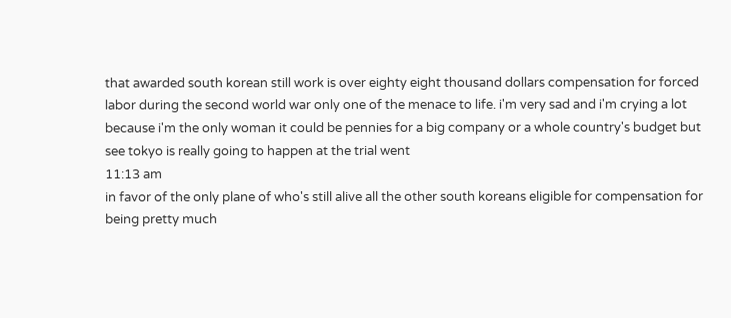that awarded south korean still work is over eighty eight thousand dollars compensation for forced labor during the second world war only one of the menace to life. i'm very sad and i'm crying a lot because i'm the only woman it could be pennies for a big company or a whole country's budget but see tokyo is really going to happen at the trial went
11:13 am
in favor of the only plane of who's still alive all the other south koreans eligible for compensation for being pretty much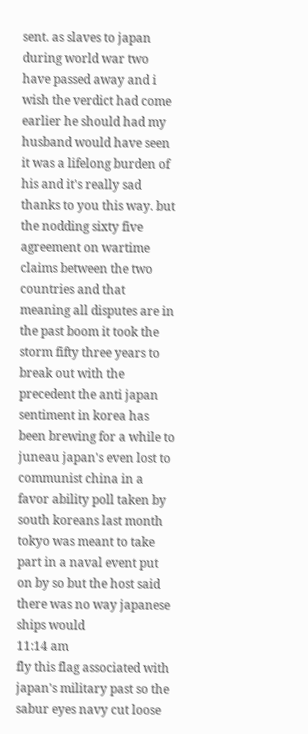sent. as slaves to japan during world war two have passed away and i wish the verdict had come earlier he should had my husband would have seen it was a lifelong burden of his and it's really sad thanks to you this way. but the nodding sixty five agreement on wartime claims between the two countries and that meaning all disputes are in the past boom it took the storm fifty three years to break out with the precedent the anti japan sentiment in korea has been brewing for a while to juneau japan's even lost to communist china in a favor ability poll taken by south koreans last month tokyo was meant to take part in a naval event put on by so but the host said there was no way japanese ships would
11:14 am
fly this flag associated with japan's military past so the sabur eyes navy cut loose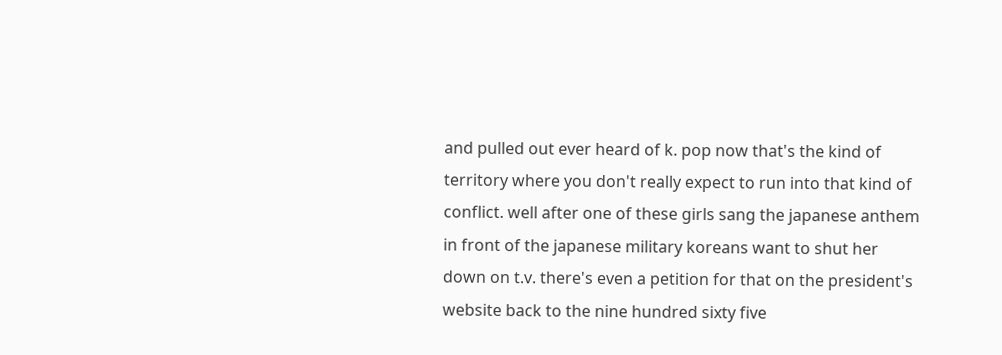and pulled out ever heard of k. pop now that's the kind of territory where you don't really expect to run into that kind of conflict. well after one of these girls sang the japanese anthem in front of the japanese military koreans want to shut her down on t.v. there's even a petition for that on the president's website back to the nine hundred sixty five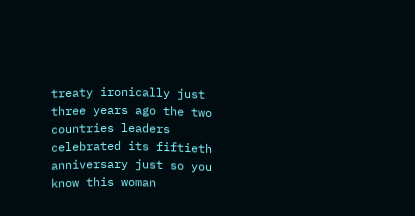treaty ironically just three years ago the two countries leaders celebrated its fiftieth anniversary just so you know this woman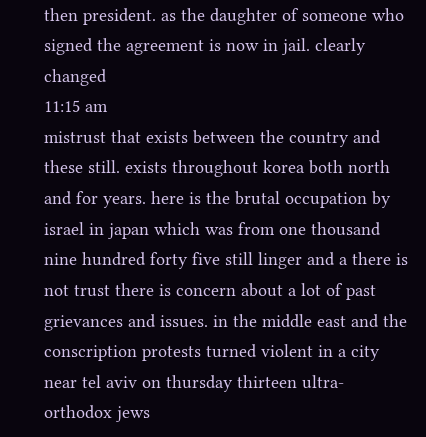then president. as the daughter of someone who signed the agreement is now in jail. clearly changed
11:15 am
mistrust that exists between the country and these still. exists throughout korea both north and for years. here is the brutal occupation by israel in japan which was from one thousand nine hundred forty five still linger and a there is not trust there is concern about a lot of past grievances and issues. in the middle east and the conscription protests turned violent in a city near tel aviv on thursday thirteen ultra-orthodox jews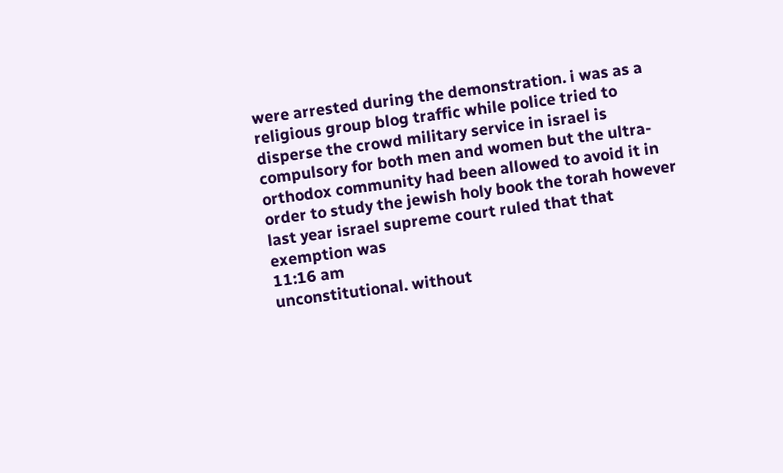were arrested during the demonstration. i was as a religious group blog traffic while police tried to disperse the crowd military service in israel is compulsory for both men and women but the ultra-orthodox community had been allowed to avoid it in order to study the jewish holy book the torah however last year israel supreme court ruled that that exemption was
11:16 am
unconstitutional. without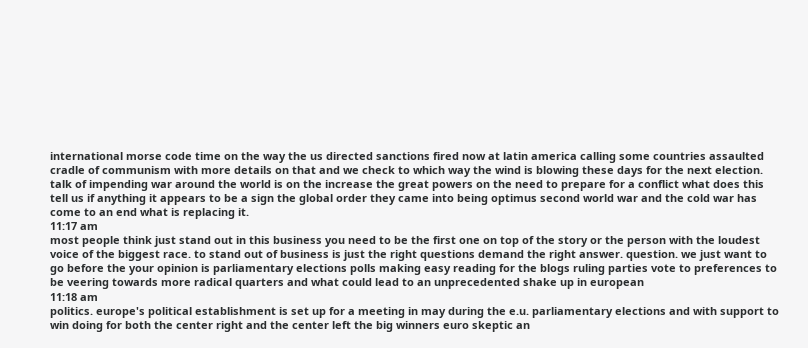international morse code time on the way the us directed sanctions fired now at latin america calling some countries assaulted cradle of communism with more details on that and we check to which way the wind is blowing these days for the next election. talk of impending war around the world is on the increase the great powers on the need to prepare for a conflict what does this tell us if anything it appears to be a sign the global order they came into being optimus second world war and the cold war has come to an end what is replacing it.
11:17 am
most people think just stand out in this business you need to be the first one on top of the story or the person with the loudest voice of the biggest race. to stand out of business is just the right questions demand the right answer. question. we just want to go before the your opinion is parliamentary elections polls making easy reading for the blogs ruling parties vote to preferences to be veering towards more radical quarters and what could lead to an unprecedented shake up in european
11:18 am
politics. europe's political establishment is set up for a meeting in may during the e.u. parliamentary elections and with support to win doing for both the center right and the center left the big winners euro skeptic an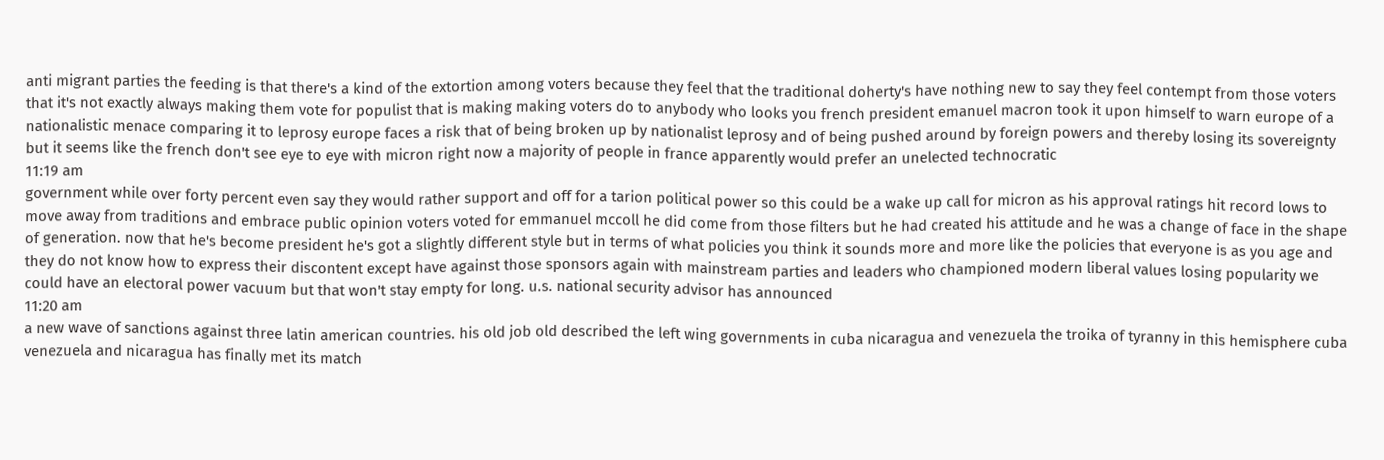anti migrant parties the feeding is that there's a kind of the extortion among voters because they feel that the traditional doherty's have nothing new to say they feel contempt from those voters that it's not exactly always making them vote for populist that is making making voters do to anybody who looks you french president emanuel macron took it upon himself to warn europe of a nationalistic menace comparing it to leprosy europe faces a risk that of being broken up by nationalist leprosy and of being pushed around by foreign powers and thereby losing its sovereignty but it seems like the french don't see eye to eye with micron right now a majority of people in france apparently would prefer an unelected technocratic
11:19 am
government while over forty percent even say they would rather support and off for a tarion political power so this could be a wake up call for micron as his approval ratings hit record lows to move away from traditions and embrace public opinion voters voted for emmanuel mccoll he did come from those filters but he had created his attitude and he was a change of face in the shape of generation. now that he's become president he's got a slightly different style but in terms of what policies you think it sounds more and more like the policies that everyone is as you age and they do not know how to express their discontent except have against those sponsors again with mainstream parties and leaders who championed modern liberal values losing popularity we could have an electoral power vacuum but that won't stay empty for long. u.s. national security advisor has announced
11:20 am
a new wave of sanctions against three latin american countries. his old job old described the left wing governments in cuba nicaragua and venezuela the troika of tyranny in this hemisphere cuba venezuela and nicaragua has finally met its match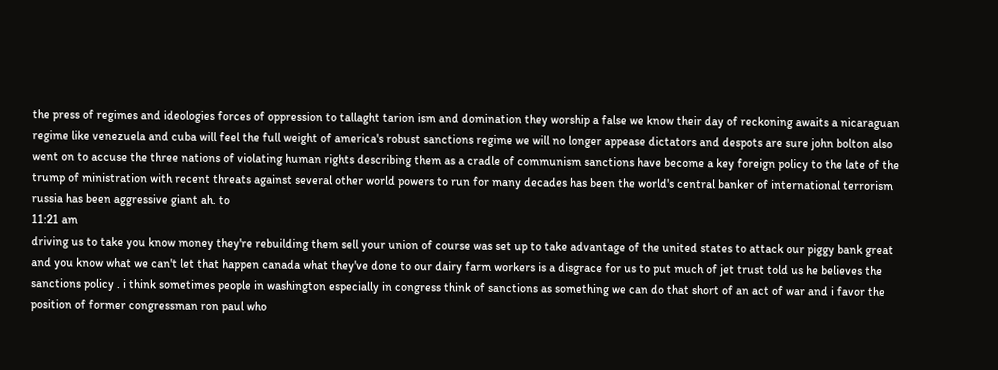the press of regimes and ideologies forces of oppression to tallaght tarion ism and domination they worship a false we know their day of reckoning awaits a nicaraguan regime like venezuela and cuba will feel the full weight of america's robust sanctions regime we will no longer appease dictators and despots are sure john bolton also went on to accuse the three nations of violating human rights describing them as a cradle of communism sanctions have become a key foreign policy to the late of the trump of ministration with recent threats against several other world powers to run for many decades has been the world's central banker of international terrorism russia has been aggressive giant ah. to
11:21 am
driving us to take you know money they're rebuilding them sell your union of course was set up to take advantage of the united states to attack our piggy bank great and you know what we can't let that happen canada what they've done to our dairy farm workers is a disgrace for us to put much of jet trust told us he believes the sanctions policy . i think sometimes people in washington especially in congress think of sanctions as something we can do that short of an act of war and i favor the position of former congressman ron paul who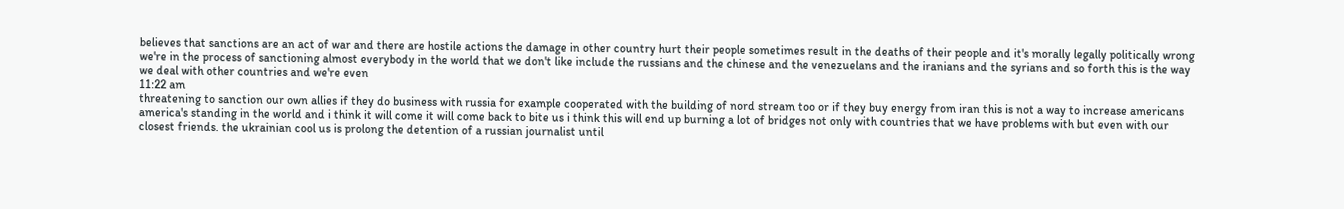believes that sanctions are an act of war and there are hostile actions the damage in other country hurt their people sometimes result in the deaths of their people and it's morally legally politically wrong we're in the process of sanctioning almost everybody in the world that we don't like include the russians and the chinese and the venezuelans and the iranians and the syrians and so forth this is the way we deal with other countries and we're even
11:22 am
threatening to sanction our own allies if they do business with russia for example cooperated with the building of nord stream too or if they buy energy from iran this is not a way to increase americans america's standing in the world and i think it will come it will come back to bite us i think this will end up burning a lot of bridges not only with countries that we have problems with but even with our closest friends. the ukrainian cool us is prolong the detention of a russian journalist until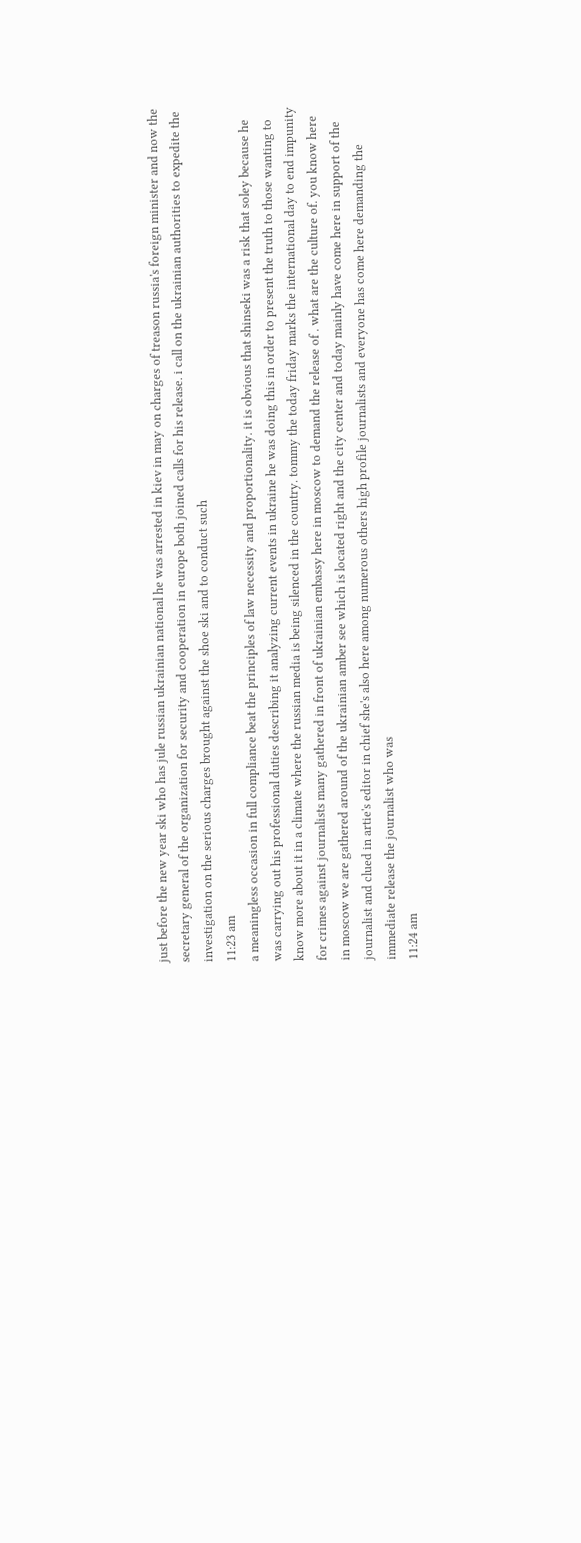just before the new year ski who has jule russian ukrainian national he was arrested in kiev in may on charges of treason russia's foreign minister and now the secretary general of the organization for security and cooperation in europe both joined calls for his release. i call on the ukrainian authorities to expedite the investigation on the serious charges brought against the shoe ski and to conduct such
11:23 am
a meaningless occasion in full compliance beat the principles of law necessity and proportionality. it is obvious that shinseki was a risk that soley because he was carrying out his professional duties describing it analyzing current events in ukraine he was doing this in order to present the truth to those wanting to know more about it in a climate where the russian media is being silenced in the country. tommy the today friday marks the international day to end impunity for crimes against journalists many gathered in front of ukrainian embassy here in moscow to demand the release of . what are the culture of. you know here in moscow we are gathered around of the ukrainian amber see which is located right and the city center and today mainly have come here in support of the journalist and clued in artie's editor in chief she's also here among numerous others high profile journalists and everyone has come here demanding the immediate release the journalist who was
11:24 am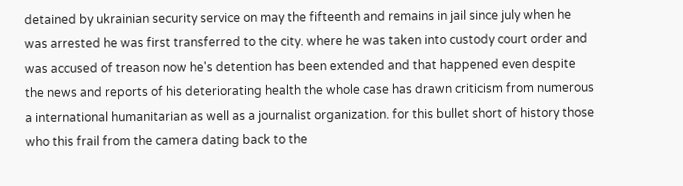detained by ukrainian security service on may the fifteenth and remains in jail since july when he was arrested he was first transferred to the city. where he was taken into custody court order and was accused of treason now he's detention has been extended and that happened even despite the news and reports of his deteriorating health the whole case has drawn criticism from numerous a international humanitarian as well as a journalist organization. for this bullet short of history those who this frail from the camera dating back to the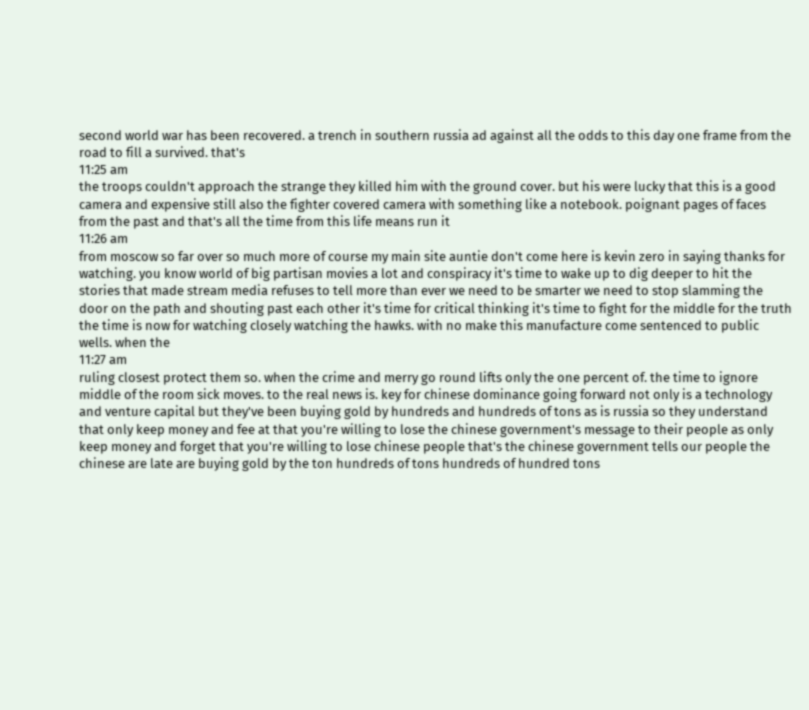second world war has been recovered. a trench in southern russia ad against all the odds to this day one frame from the road to fill a survived. that's
11:25 am
the troops couldn't approach the strange they killed him with the ground cover. but his were lucky that this is a good camera and expensive still also the fighter covered camera with something like a notebook. poignant pages of faces from the past and that's all the time from this life means run it
11:26 am
from moscow so far over so much more of course my main site auntie don't come here is kevin zero in saying thanks for watching. you know world of big partisan movies a lot and conspiracy it's time to wake up to dig deeper to hit the stories that made stream media refuses to tell more than ever we need to be smarter we need to stop slamming the door on the path and shouting past each other it's time for critical thinking it's time to fight for the middle for the truth the time is now for watching closely watching the hawks. with no make this manufacture come sentenced to public wells. when the
11:27 am
ruling closest protect them so. when the crime and merry go round lifts only the one percent of. the time to ignore middle of the room sick moves. to the real news is. key for chinese dominance going forward not only is a technology and venture capital but they've been buying gold by hundreds and hundreds of tons as is russia so they understand that only keep money and fee at that you're willing to lose the chinese government's message to their people as only keep money and forget that you're willing to lose chinese people that's the chinese government tells our people the chinese are late are buying gold by the ton hundreds of tons hundreds of hundred tons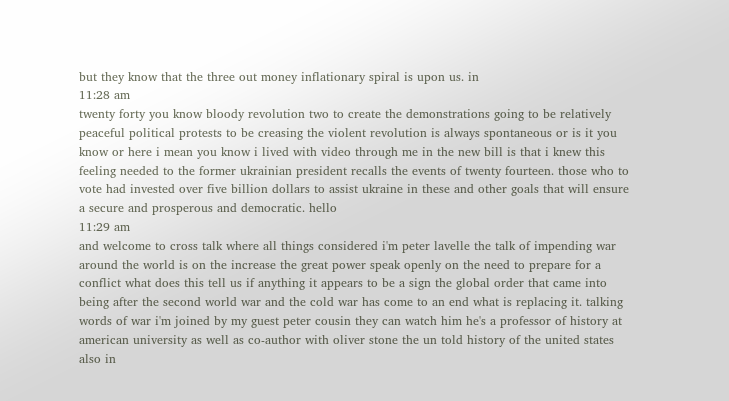but they know that the three out money inflationary spiral is upon us. in
11:28 am
twenty forty you know bloody revolution two to create the demonstrations going to be relatively peaceful political protests to be creasing the violent revolution is always spontaneous or is it you know or here i mean you know i lived with video through me in the new bill is that i knew this feeling needed to the former ukrainian president recalls the events of twenty fourteen. those who to vote had invested over five billion dollars to assist ukraine in these and other goals that will ensure a secure and prosperous and democratic. hello
11:29 am
and welcome to cross talk where all things considered i'm peter lavelle the talk of impending war around the world is on the increase the great power speak openly on the need to prepare for a conflict what does this tell us if anything it appears to be a sign the global order that came into being after the second world war and the cold war has come to an end what is replacing it. talking words of war i'm joined by my guest peter cousin they can watch him he's a professor of history at american university as well as co-author with oliver stone the un told history of the united states also in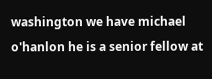washington we have michael o'hanlon he is a senior fellow at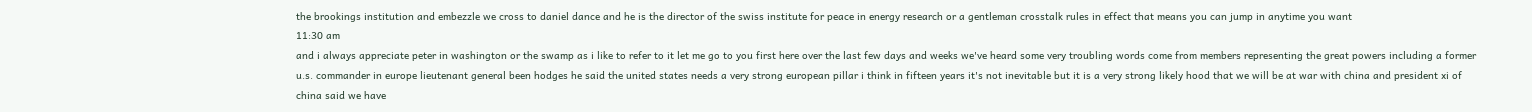the brookings institution and embezzle we cross to daniel dance and he is the director of the swiss institute for peace in energy research or a gentleman crosstalk rules in effect that means you can jump in anytime you want
11:30 am
and i always appreciate peter in washington or the swamp as i like to refer to it let me go to you first here over the last few days and weeks we've heard some very troubling words come from members representing the great powers including a former u.s. commander in europe lieutenant general been hodges he said the united states needs a very strong european pillar i think in fifteen years it's not inevitable but it is a very strong likely hood that we will be at war with china and president xi of china said we have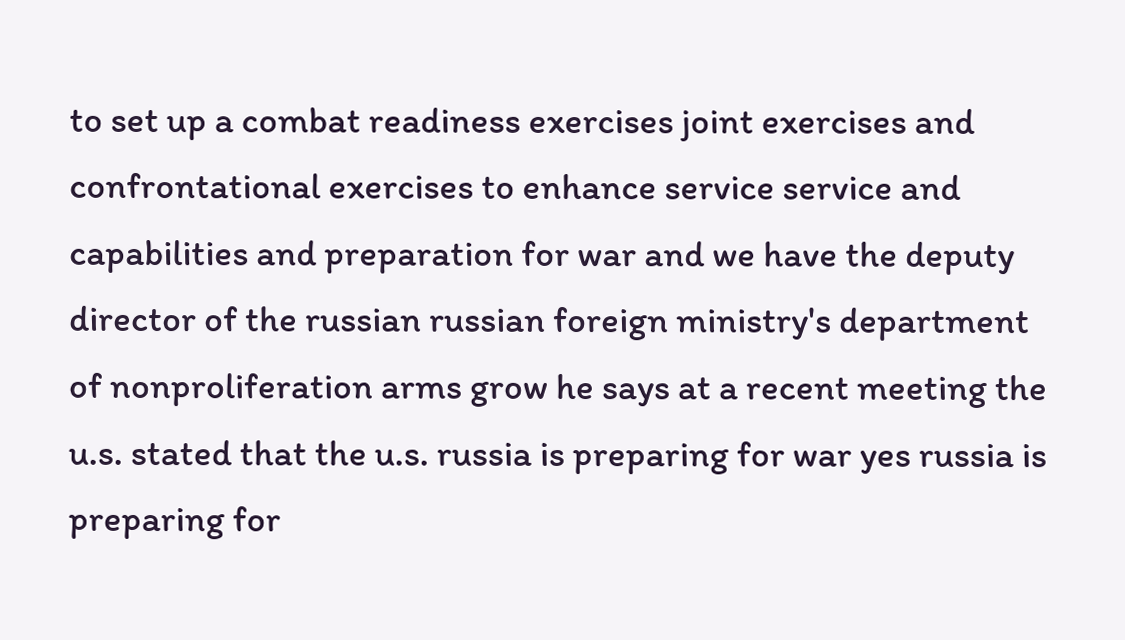to set up a combat readiness exercises joint exercises and confrontational exercises to enhance service service and capabilities and preparation for war and we have the deputy director of the russian russian foreign ministry's department of nonproliferation arms grow he says at a recent meeting the u.s. stated that the u.s. russia is preparing for war yes russia is preparing for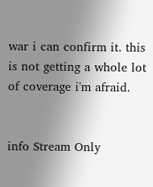war i can confirm it. this is not getting a whole lot of coverage i'm afraid.


info Stream Only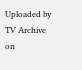Uploaded by TV Archive on